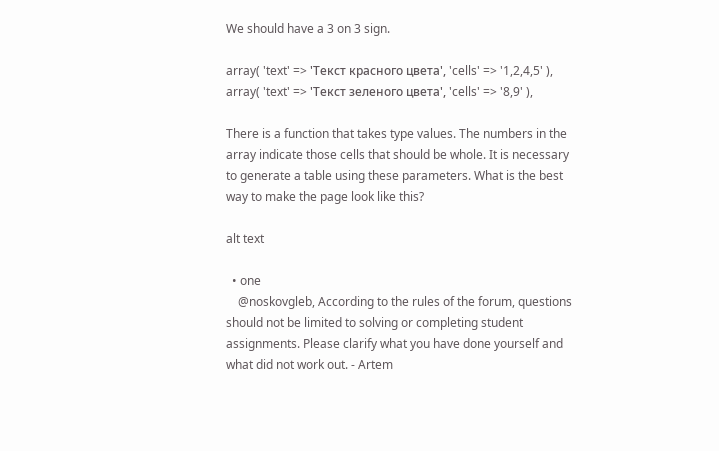We should have a 3 on 3 sign.

array( 'text' => 'Текст красного цвета', 'cells' => '1,2,4,5' ), array( 'text' => 'Текст зеленого цвета', 'cells' => '8,9' ),

There is a function that takes type values. The numbers in the array indicate those cells that should be whole. It is necessary to generate a table using these parameters. What is the best way to make the page look like this?

alt text

  • one
    @noskovgleb, According to the rules of the forum, questions should not be limited to solving or completing student assignments. Please clarify what you have done yourself and what did not work out. - Artem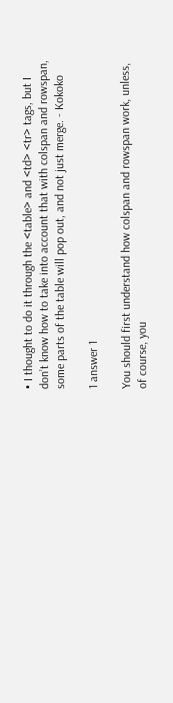• I thought to do it through the <table> and <td> <tr> tags, but I don’t know how to take into account that with colspan and rowspan, some parts of the table will pop out, and not just merge. - Kokoko

1 answer 1

You should first understand how colspan and rowspan work, unless, of course, you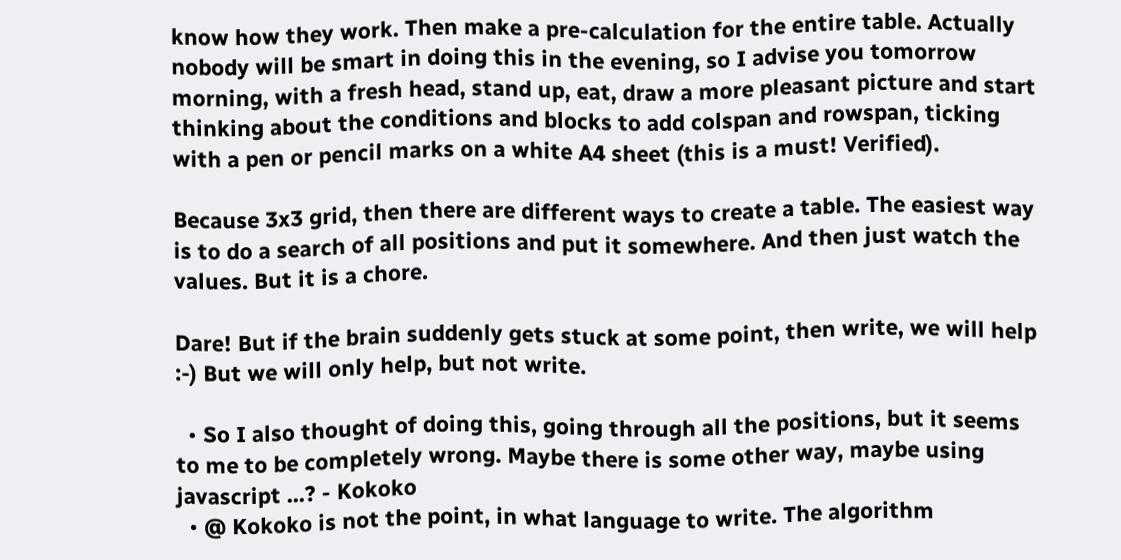know how they work. Then make a pre-calculation for the entire table. Actually nobody will be smart in doing this in the evening, so I advise you tomorrow morning, with a fresh head, stand up, eat, draw a more pleasant picture and start thinking about the conditions and blocks to add colspan and rowspan, ticking with a pen or pencil marks on a white A4 sheet (this is a must! Verified).

Because 3x3 grid, then there are different ways to create a table. The easiest way is to do a search of all positions and put it somewhere. And then just watch the values. But it is a chore.

Dare! But if the brain suddenly gets stuck at some point, then write, we will help :-) But we will only help, but not write.

  • So I also thought of doing this, going through all the positions, but it seems to me to be completely wrong. Maybe there is some other way, maybe using javascript ...? - Kokoko
  • @ Kokoko is not the point, in what language to write. The algorithm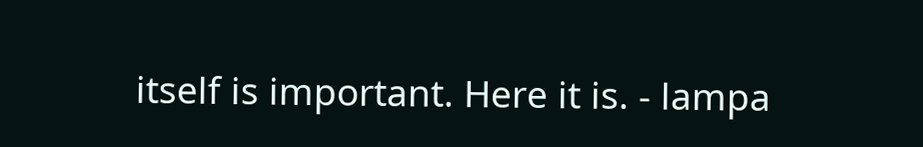itself is important. Here it is. - lampa